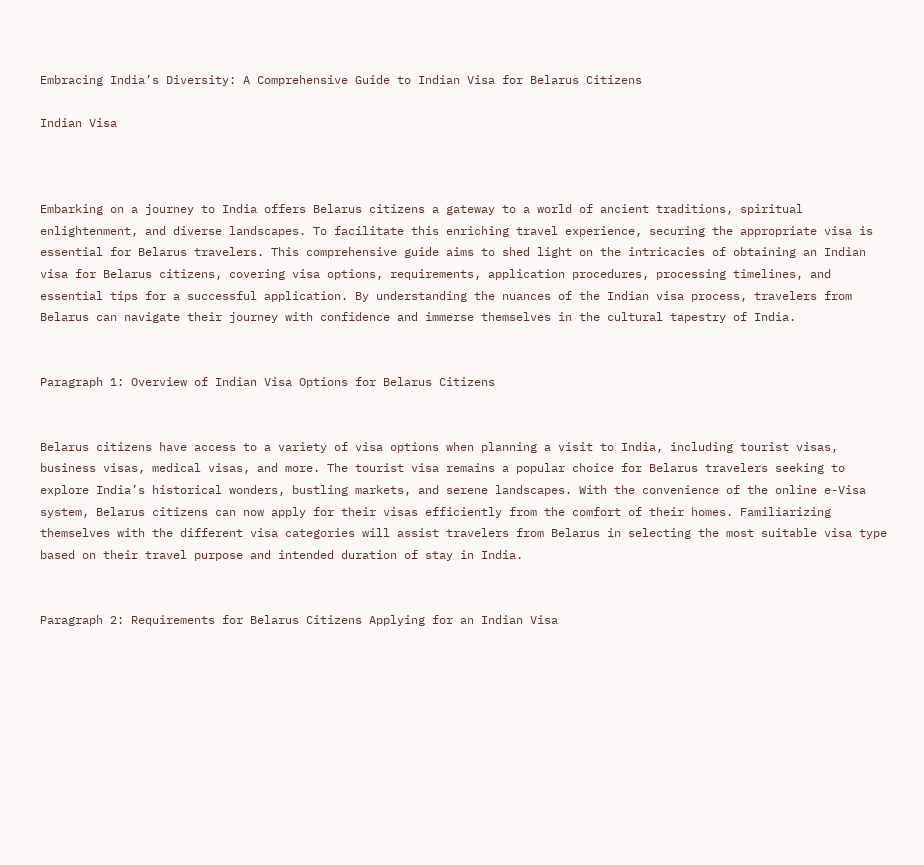Embracing India’s Diversity: A Comprehensive Guide to Indian Visa for Belarus Citizens

Indian Visa



Embarking on a journey to India offers Belarus citizens a gateway to a world of ancient traditions, spiritual enlightenment, and diverse landscapes. To facilitate this enriching travel experience, securing the appropriate visa is essential for Belarus travelers. This comprehensive guide aims to shed light on the intricacies of obtaining an Indian visa for Belarus citizens, covering visa options, requirements, application procedures, processing timelines, and essential tips for a successful application. By understanding the nuances of the Indian visa process, travelers from Belarus can navigate their journey with confidence and immerse themselves in the cultural tapestry of India.


Paragraph 1: Overview of Indian Visa Options for Belarus Citizens


Belarus citizens have access to a variety of visa options when planning a visit to India, including tourist visas, business visas, medical visas, and more. The tourist visa remains a popular choice for Belarus travelers seeking to explore India’s historical wonders, bustling markets, and serene landscapes. With the convenience of the online e-Visa system, Belarus citizens can now apply for their visas efficiently from the comfort of their homes. Familiarizing themselves with the different visa categories will assist travelers from Belarus in selecting the most suitable visa type based on their travel purpose and intended duration of stay in India.


Paragraph 2: Requirements for Belarus Citizens Applying for an Indian Visa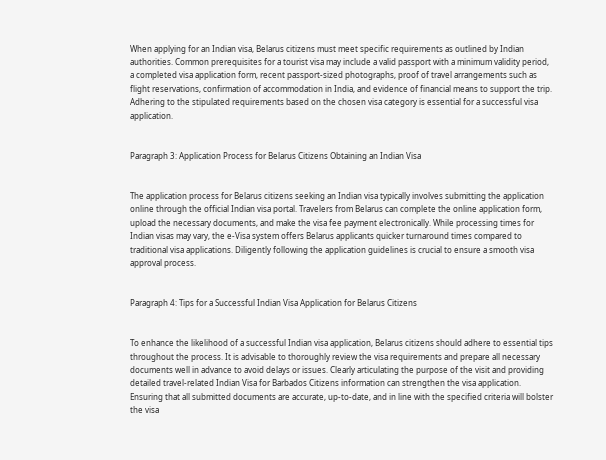When applying for an Indian visa, Belarus citizens must meet specific requirements as outlined by Indian authorities. Common prerequisites for a tourist visa may include a valid passport with a minimum validity period, a completed visa application form, recent passport-sized photographs, proof of travel arrangements such as flight reservations, confirmation of accommodation in India, and evidence of financial means to support the trip. Adhering to the stipulated requirements based on the chosen visa category is essential for a successful visa application.


Paragraph 3: Application Process for Belarus Citizens Obtaining an Indian Visa


The application process for Belarus citizens seeking an Indian visa typically involves submitting the application online through the official Indian visa portal. Travelers from Belarus can complete the online application form, upload the necessary documents, and make the visa fee payment electronically. While processing times for Indian visas may vary, the e-Visa system offers Belarus applicants quicker turnaround times compared to traditional visa applications. Diligently following the application guidelines is crucial to ensure a smooth visa approval process.


Paragraph 4: Tips for a Successful Indian Visa Application for Belarus Citizens


To enhance the likelihood of a successful Indian visa application, Belarus citizens should adhere to essential tips throughout the process. It is advisable to thoroughly review the visa requirements and prepare all necessary documents well in advance to avoid delays or issues. Clearly articulating the purpose of the visit and providing detailed travel-related Indian Visa for Barbados Citizens information can strengthen the visa application. Ensuring that all submitted documents are accurate, up-to-date, and in line with the specified criteria will bolster the visa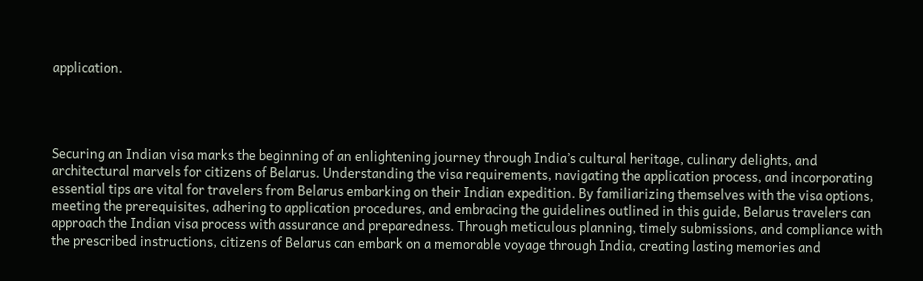application.




Securing an Indian visa marks the beginning of an enlightening journey through India’s cultural heritage, culinary delights, and architectural marvels for citizens of Belarus. Understanding the visa requirements, navigating the application process, and incorporating essential tips are vital for travelers from Belarus embarking on their Indian expedition. By familiarizing themselves with the visa options, meeting the prerequisites, adhering to application procedures, and embracing the guidelines outlined in this guide, Belarus travelers can approach the Indian visa process with assurance and preparedness. Through meticulous planning, timely submissions, and compliance with the prescribed instructions, citizens of Belarus can embark on a memorable voyage through India, creating lasting memories and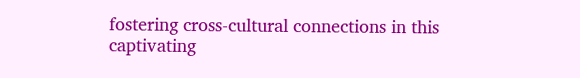fostering cross-cultural connections in this captivating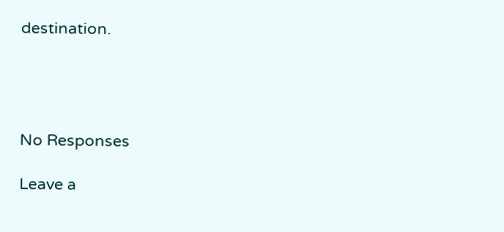destination.




No Responses

Leave a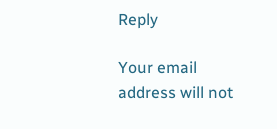Reply

Your email address will not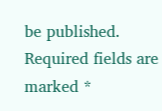be published. Required fields are marked *